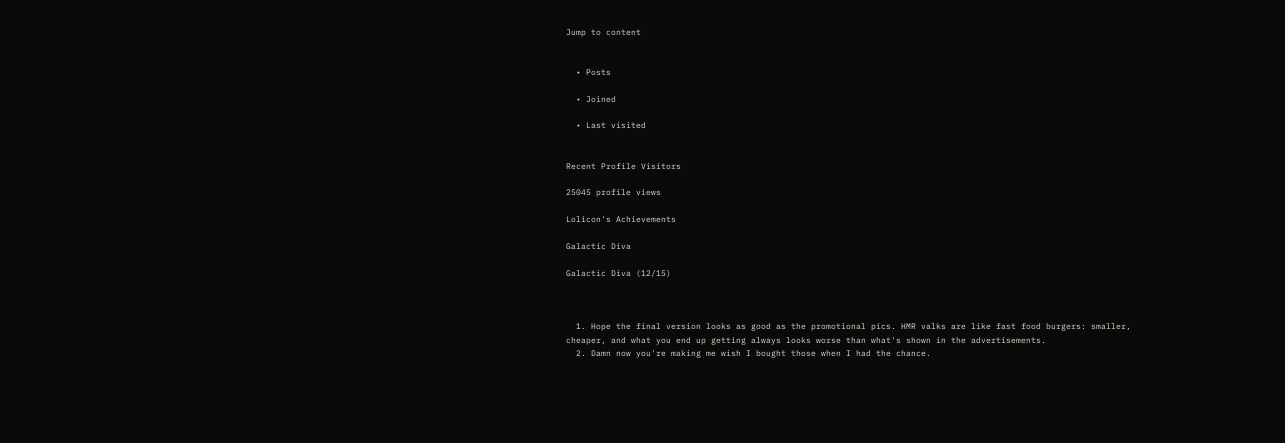Jump to content


  • Posts

  • Joined

  • Last visited


Recent Profile Visitors

25045 profile views

Lolicon's Achievements

Galactic Diva

Galactic Diva (12/15)



  1. Hope the final version looks as good as the promotional pics. HMR valks are like fast food burgers: smaller, cheaper, and what you end up getting always looks worse than what's shown in the advertisements.
  2. Damn now you're making me wish I bought those when I had the chance.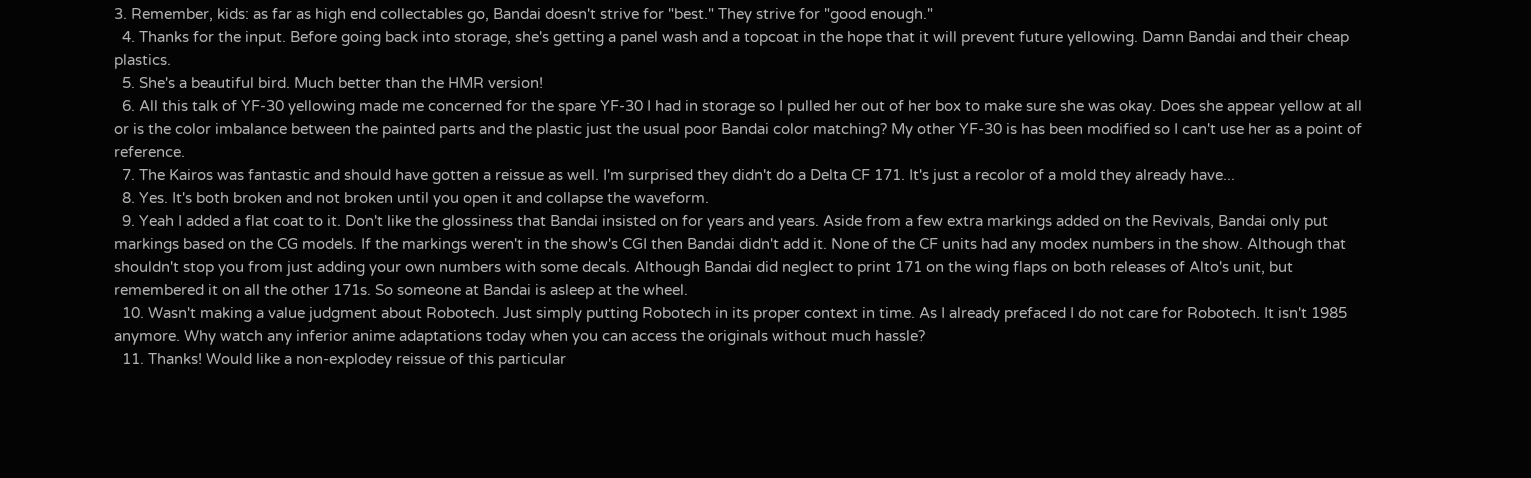3. Remember, kids: as far as high end collectables go, Bandai doesn't strive for "best." They strive for "good enough."
  4. Thanks for the input. Before going back into storage, she's getting a panel wash and a topcoat in the hope that it will prevent future yellowing. Damn Bandai and their cheap plastics.
  5. She's a beautiful bird. Much better than the HMR version!
  6. All this talk of YF-30 yellowing made me concerned for the spare YF-30 I had in storage so I pulled her out of her box to make sure she was okay. Does she appear yellow at all or is the color imbalance between the painted parts and the plastic just the usual poor Bandai color matching? My other YF-30 is has been modified so I can't use her as a point of reference.
  7. The Kairos was fantastic and should have gotten a reissue as well. I'm surprised they didn't do a Delta CF 171. It's just a recolor of a mold they already have...
  8. Yes. It's both broken and not broken until you open it and collapse the waveform.
  9. Yeah I added a flat coat to it. Don't like the glossiness that Bandai insisted on for years and years. Aside from a few extra markings added on the Revivals, Bandai only put markings based on the CG models. If the markings weren't in the show's CGI then Bandai didn't add it. None of the CF units had any modex numbers in the show. Although that shouldn't stop you from just adding your own numbers with some decals. Although Bandai did neglect to print 171 on the wing flaps on both releases of Alto's unit, but remembered it on all the other 171s. So someone at Bandai is asleep at the wheel.
  10. Wasn't making a value judgment about Robotech. Just simply putting Robotech in its proper context in time. As I already prefaced I do not care for Robotech. It isn't 1985 anymore. Why watch any inferior anime adaptations today when you can access the originals without much hassle?
  11. Thanks! Would like a non-explodey reissue of this particular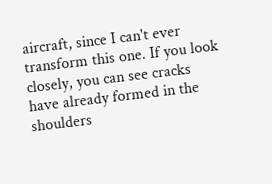aircraft, since I can't ever transform this one. If you look closely, you can see cracks have already formed in the shoulders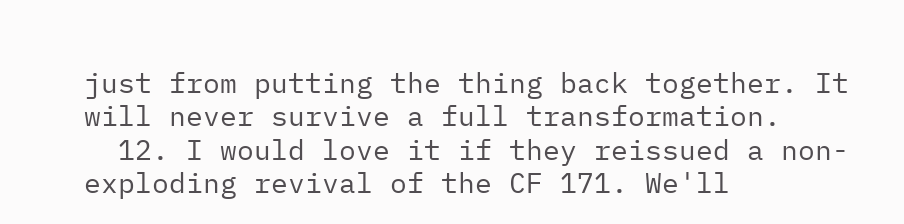just from putting the thing back together. It will never survive a full transformation.
  12. I would love it if they reissued a non-exploding revival of the CF 171. We'll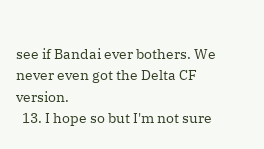see if Bandai ever bothers. We never even got the Delta CF version.
  13. I hope so but I'm not sure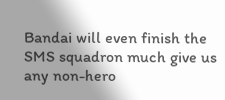Bandai will even finish the SMS squadron much give us any non-hero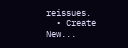reissues.
  • Create New...